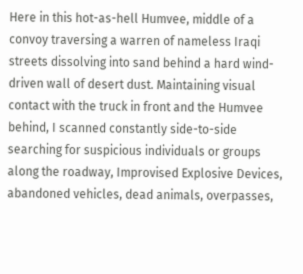Here in this hot-as-hell Humvee, middle of a convoy traversing a warren of nameless Iraqi streets dissolving into sand behind a hard wind-driven wall of desert dust. Maintaining visual contact with the truck in front and the Humvee behind, I scanned constantly side-to-side searching for suspicious individuals or groups along the roadway, Improvised Explosive Devices, abandoned vehicles, dead animals, overpasses,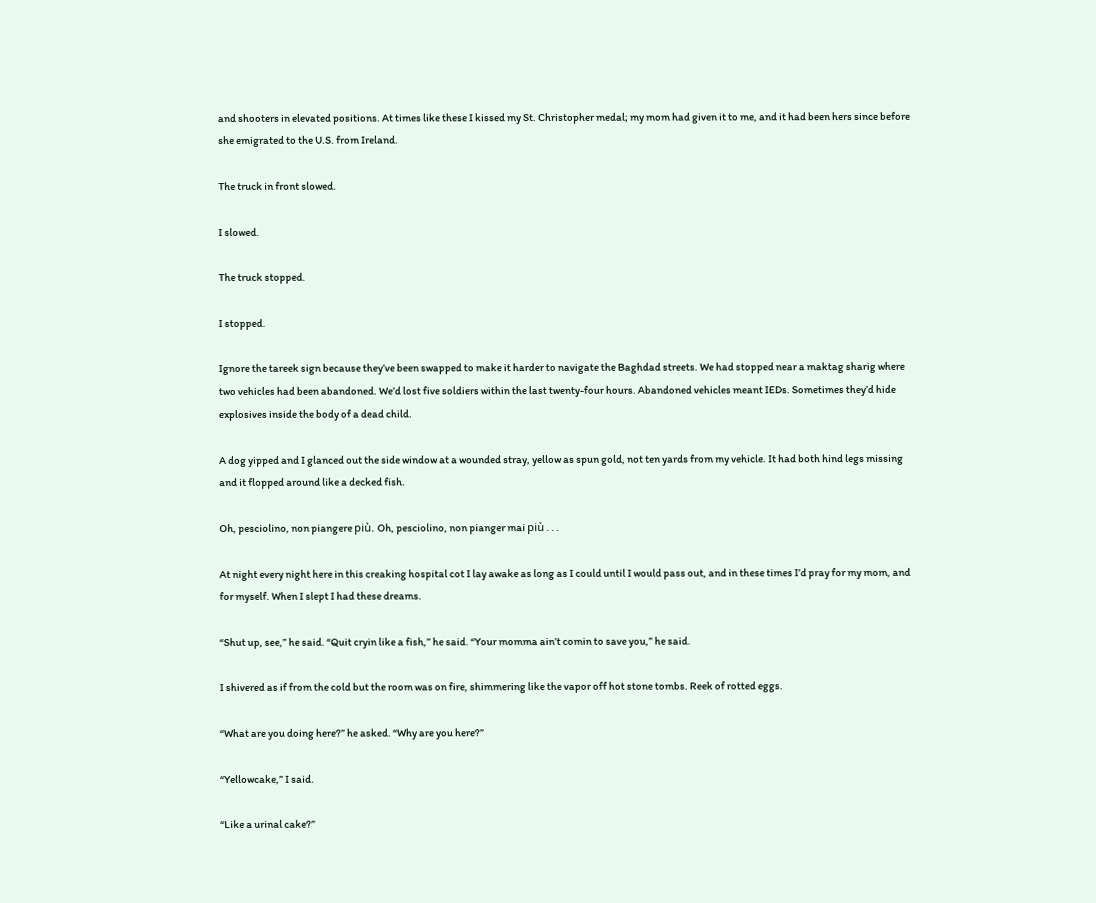and shooters in elevated positions. At times like these I kissed my St. Christopher medal; my mom had given it to me, and it had been hers since before she emigrated to the U.S. from Ireland.

The truck in front slowed.

I slowed.

The truck stopped.

I stopped.

Ignore the tareek sign because they’ve been swapped to make it harder to navigate the Baghdad streets. We had stopped near a maktag sharig where two vehicles had been abandoned. We’d lost five soldiers within the last twenty-four hours. Abandoned vehicles meant IEDs. Sometimes they’d hide explosives inside the body of a dead child.

A dog yipped and I glanced out the side window at a wounded stray, yellow as spun gold, not ten yards from my vehicle. It had both hind legs missing and it flopped around like a decked fish.

Oh, pesciolino, non piangere più. Oh, pesciolino, non pianger mai più . . .

At night every night here in this creaking hospital cot I lay awake as long as I could until I would pass out, and in these times I’d pray for my mom, and for myself. When I slept I had these dreams.

“Shut up, see,” he said. “Quit cryin like a fish,” he said. “Your momma ain’t comin to save you,” he said.

I shivered as if from the cold but the room was on fire, shimmering like the vapor off hot stone tombs. Reek of rotted eggs.

“What are you doing here?” he asked. “Why are you here?”

“Yellowcake,” I said.

“Like a urinal cake?”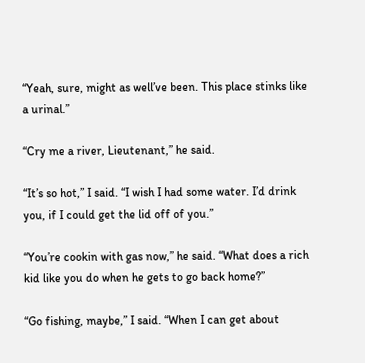“Yeah, sure, might as well’ve been. This place stinks like a urinal.”

“Cry me a river, Lieutenant,” he said.

“It’s so hot,” I said. “I wish I had some water. I’d drink you, if I could get the lid off of you.”

“You’re cookin with gas now,” he said. “What does a rich kid like you do when he gets to go back home?”

“Go fishing, maybe,” I said. “When I can get about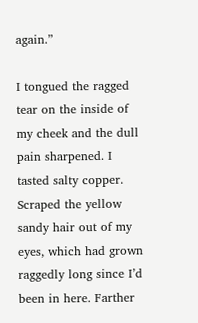again.”

I tongued the ragged tear on the inside of my cheek and the dull pain sharpened. I tasted salty copper. Scraped the yellow sandy hair out of my eyes, which had grown raggedly long since I’d been in here. Farther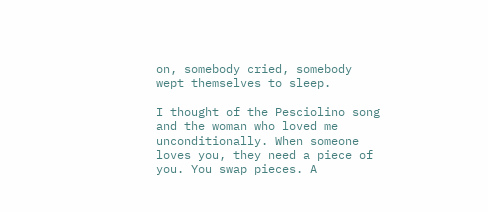on, somebody cried, somebody wept themselves to sleep.

I thought of the Pesciolino song and the woman who loved me unconditionally. When someone loves you, they need a piece of you. You swap pieces. A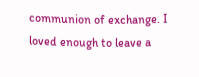communion of exchange. I loved enough to leave a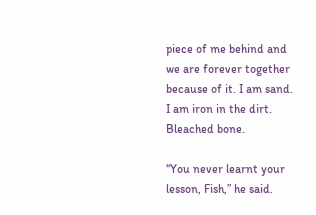piece of me behind and we are forever together because of it. I am sand. I am iron in the dirt. Bleached bone.

“You never learnt your lesson, Fish,” he said.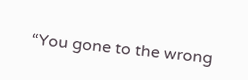“You gone to the wrong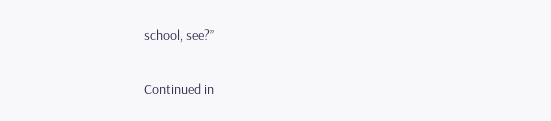school, see?”

Continued in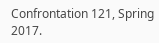Confrontation 121, Spring 2017.